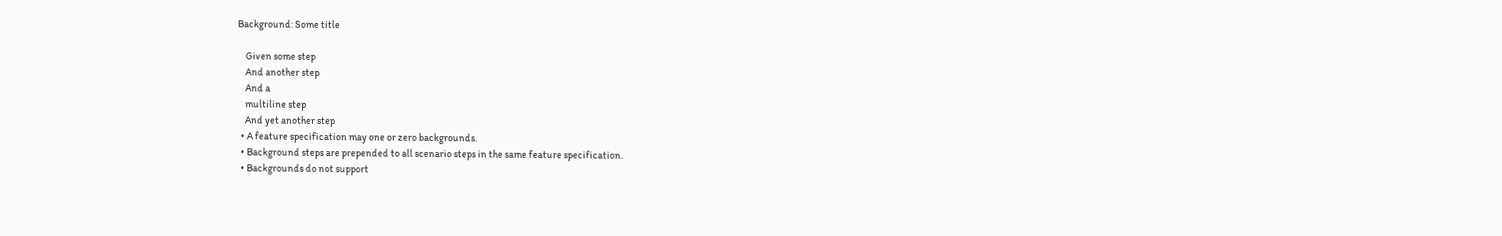Background: Some title

    Given some step
    And another step
    And a
    multiline step
    And yet another step
  • A feature specification may one or zero backgrounds.
  • Background steps are prepended to all scenario steps in the same feature specification.
  • Backgrounds do not support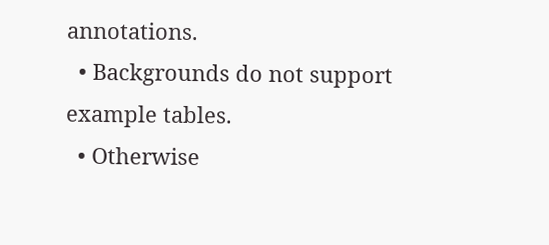annotations.
  • Backgrounds do not support example tables.
  • Otherwise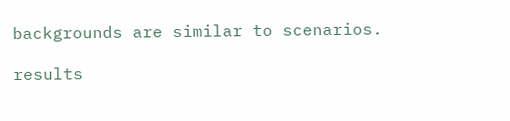backgrounds are similar to scenarios.

results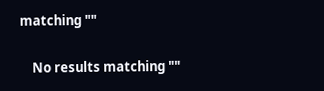matching ""

    No results matching ""